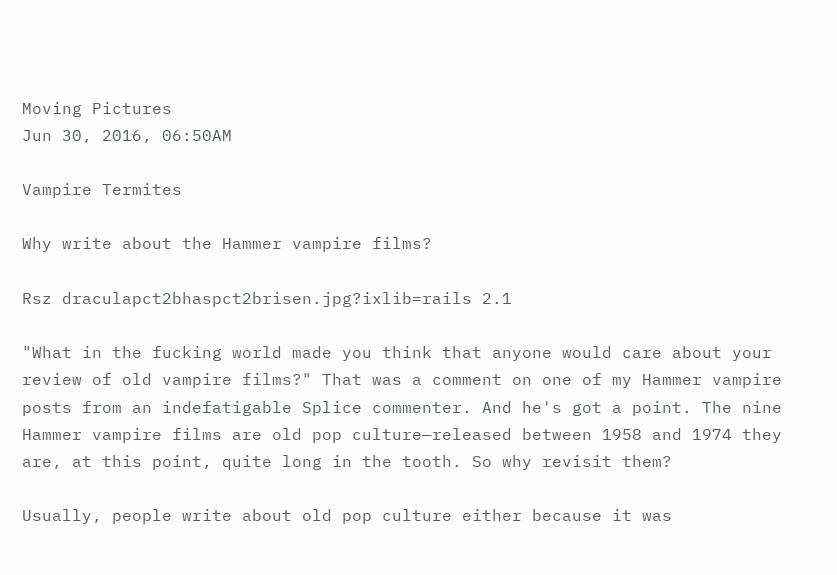Moving Pictures
Jun 30, 2016, 06:50AM

Vampire Termites

Why write about the Hammer vampire films?

Rsz draculapct2bhaspct2brisen.jpg?ixlib=rails 2.1

"What in the fucking world made you think that anyone would care about your review of old vampire films?" That was a comment on one of my Hammer vampire posts from an indefatigable Splice commenter. And he's got a point. The nine Hammer vampire films are old pop culture—released between 1958 and 1974 they are, at this point, quite long in the tooth. So why revisit them?

Usually, people write about old pop culture either because it was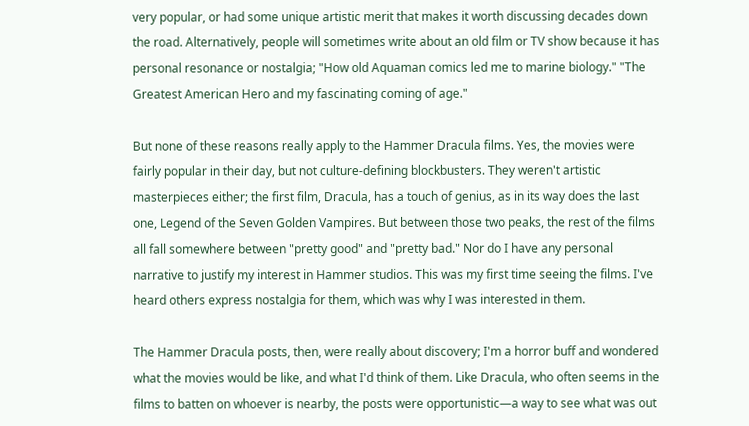very popular, or had some unique artistic merit that makes it worth discussing decades down the road. Alternatively, people will sometimes write about an old film or TV show because it has personal resonance or nostalgia; "How old Aquaman comics led me to marine biology." "The Greatest American Hero and my fascinating coming of age."

But none of these reasons really apply to the Hammer Dracula films. Yes, the movies were fairly popular in their day, but not culture-defining blockbusters. They weren't artistic masterpieces either; the first film, Dracula, has a touch of genius, as in its way does the last one, Legend of the Seven Golden Vampires. But between those two peaks, the rest of the films all fall somewhere between "pretty good" and "pretty bad." Nor do I have any personal narrative to justify my interest in Hammer studios. This was my first time seeing the films. I've heard others express nostalgia for them, which was why I was interested in them.

The Hammer Dracula posts, then, were really about discovery; I'm a horror buff and wondered what the movies would be like, and what I'd think of them. Like Dracula, who often seems in the films to batten on whoever is nearby, the posts were opportunistic—a way to see what was out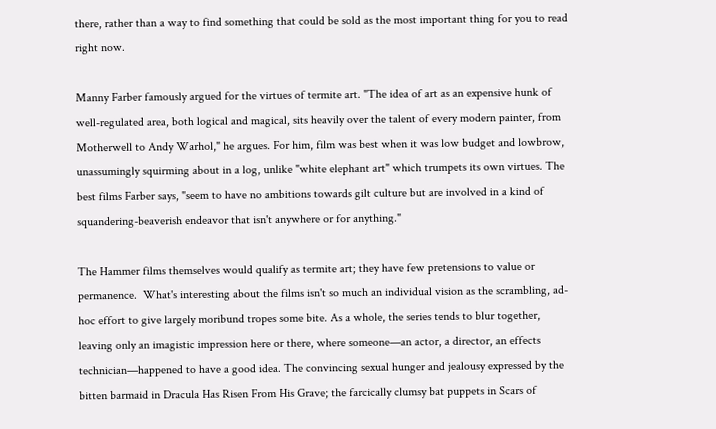there, rather than a way to find something that could be sold as the most important thing for you to read right now.

Manny Farber famously argued for the virtues of termite art. "The idea of art as an expensive hunk of well-regulated area, both logical and magical, sits heavily over the talent of every modern painter, from Motherwell to Andy Warhol," he argues. For him, film was best when it was low budget and lowbrow, unassumingly squirming about in a log, unlike "white elephant art" which trumpets its own virtues. The best films Farber says, "seem to have no ambitions towards gilt culture but are involved in a kind of squandering-beaverish endeavor that isn't anywhere or for anything."

The Hammer films themselves would qualify as termite art; they have few pretensions to value or permanence.  What's interesting about the films isn't so much an individual vision as the scrambling, ad-hoc effort to give largely moribund tropes some bite. As a whole, the series tends to blur together, leaving only an imagistic impression here or there, where someone—an actor, a director, an effects technician—happened to have a good idea. The convincing sexual hunger and jealousy expressed by the bitten barmaid in Dracula Has Risen From His Grave; the farcically clumsy bat puppets in Scars of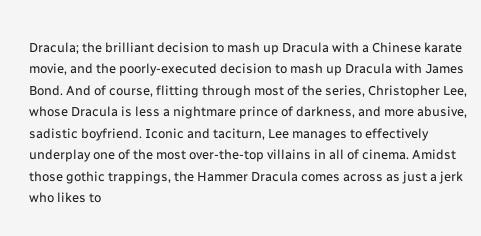Dracula; the brilliant decision to mash up Dracula with a Chinese karate movie, and the poorly-executed decision to mash up Dracula with James Bond. And of course, flitting through most of the series, Christopher Lee, whose Dracula is less a nightmare prince of darkness, and more abusive, sadistic boyfriend. Iconic and taciturn, Lee manages to effectively underplay one of the most over-the-top villains in all of cinema. Amidst those gothic trappings, the Hammer Dracula comes across as just a jerk who likes to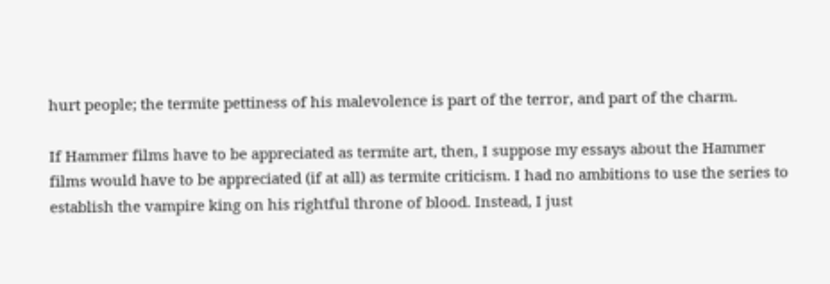hurt people; the termite pettiness of his malevolence is part of the terror, and part of the charm.

If Hammer films have to be appreciated as termite art, then, I suppose my essays about the Hammer films would have to be appreciated (if at all) as termite criticism. I had no ambitions to use the series to establish the vampire king on his rightful throne of blood. Instead, I just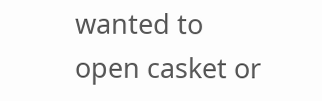wanted to open casket or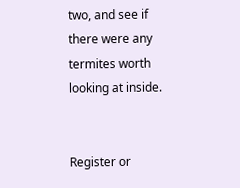two, and see if there were any termites worth looking at inside.


Register or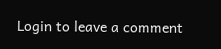Login to leave a comment